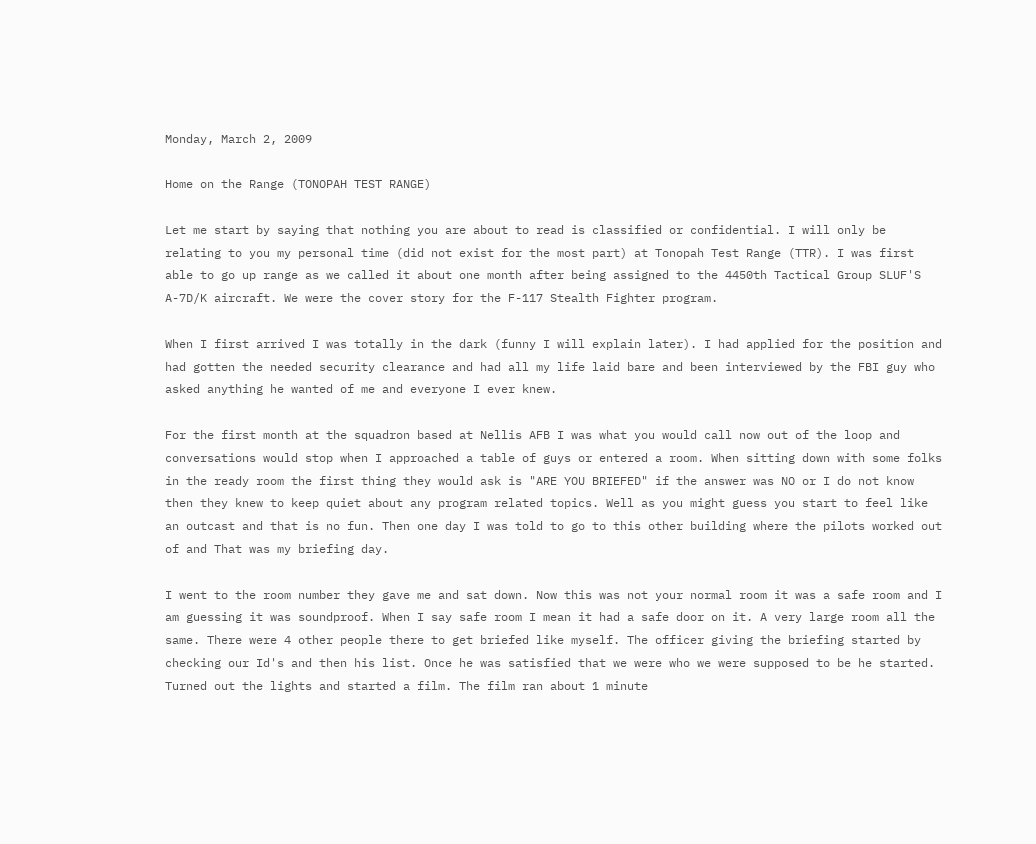Monday, March 2, 2009

Home on the Range (TONOPAH TEST RANGE)

Let me start by saying that nothing you are about to read is classified or confidential. I will only be relating to you my personal time (did not exist for the most part) at Tonopah Test Range (TTR). I was first able to go up range as we called it about one month after being assigned to the 4450th Tactical Group SLUF'S A-7D/K aircraft. We were the cover story for the F-117 Stealth Fighter program.

When I first arrived I was totally in the dark (funny I will explain later). I had applied for the position and had gotten the needed security clearance and had all my life laid bare and been interviewed by the FBI guy who asked anything he wanted of me and everyone I ever knew.

For the first month at the squadron based at Nellis AFB I was what you would call now out of the loop and conversations would stop when I approached a table of guys or entered a room. When sitting down with some folks in the ready room the first thing they would ask is "ARE YOU BRIEFED" if the answer was NO or I do not know then they knew to keep quiet about any program related topics. Well as you might guess you start to feel like an outcast and that is no fun. Then one day I was told to go to this other building where the pilots worked out of and That was my briefing day.

I went to the room number they gave me and sat down. Now this was not your normal room it was a safe room and I am guessing it was soundproof. When I say safe room I mean it had a safe door on it. A very large room all the same. There were 4 other people there to get briefed like myself. The officer giving the briefing started by checking our Id's and then his list. Once he was satisfied that we were who we were supposed to be he started. Turned out the lights and started a film. The film ran about 1 minute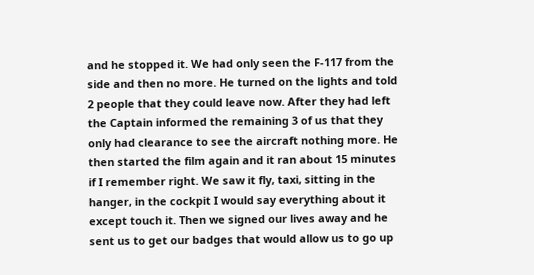and he stopped it. We had only seen the F-117 from the side and then no more. He turned on the lights and told 2 people that they could leave now. After they had left the Captain informed the remaining 3 of us that they only had clearance to see the aircraft nothing more. He then started the film again and it ran about 15 minutes if I remember right. We saw it fly, taxi, sitting in the hanger, in the cockpit I would say everything about it except touch it. Then we signed our lives away and he sent us to get our badges that would allow us to go up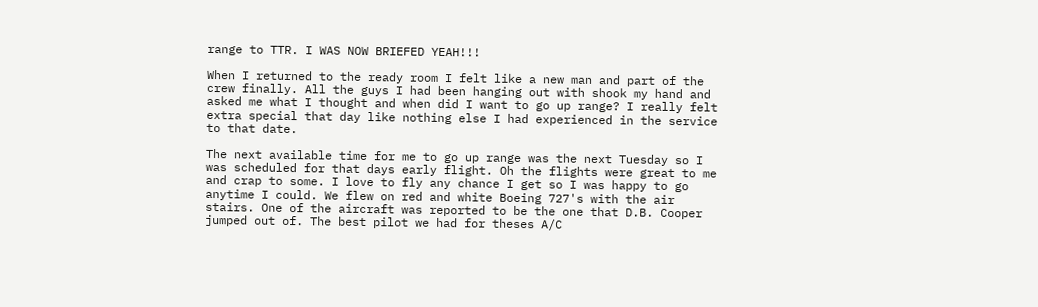range to TTR. I WAS NOW BRIEFED YEAH!!!

When I returned to the ready room I felt like a new man and part of the crew finally. All the guys I had been hanging out with shook my hand and asked me what I thought and when did I want to go up range? I really felt extra special that day like nothing else I had experienced in the service to that date.

The next available time for me to go up range was the next Tuesday so I was scheduled for that days early flight. Oh the flights were great to me and crap to some. I love to fly any chance I get so I was happy to go anytime I could. We flew on red and white Boeing 727's with the air stairs. One of the aircraft was reported to be the one that D.B. Cooper jumped out of. The best pilot we had for theses A/C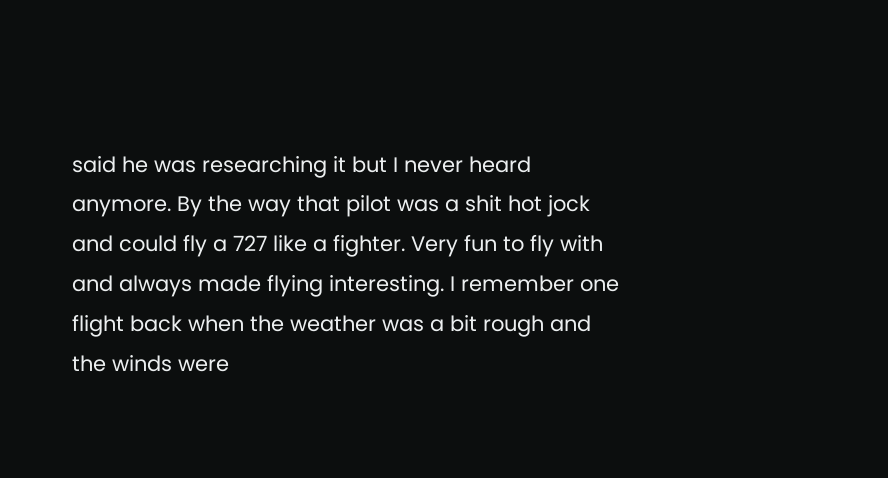said he was researching it but I never heard anymore. By the way that pilot was a shit hot jock and could fly a 727 like a fighter. Very fun to fly with and always made flying interesting. I remember one flight back when the weather was a bit rough and the winds were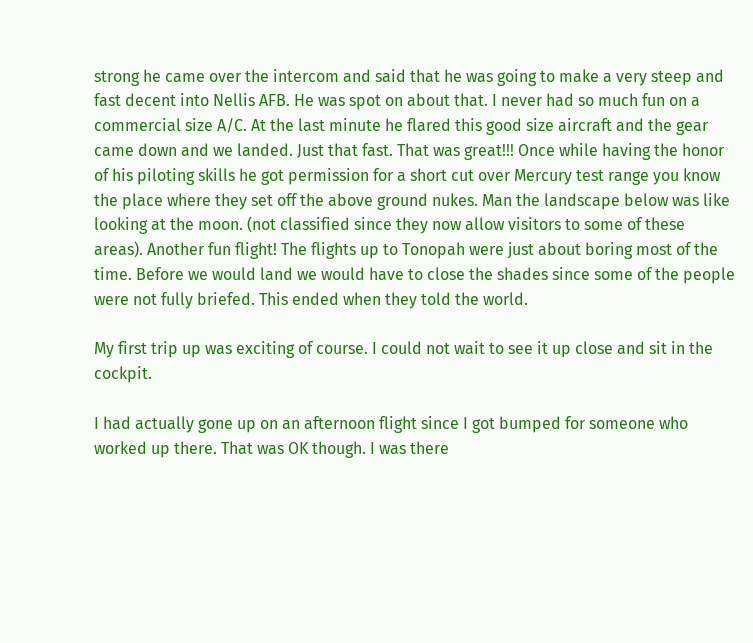strong he came over the intercom and said that he was going to make a very steep and fast decent into Nellis AFB. He was spot on about that. I never had so much fun on a commercial size A/C. At the last minute he flared this good size aircraft and the gear came down and we landed. Just that fast. That was great!!! Once while having the honor of his piloting skills he got permission for a short cut over Mercury test range you know the place where they set off the above ground nukes. Man the landscape below was like looking at the moon. (not classified since they now allow visitors to some of these areas). Another fun flight! The flights up to Tonopah were just about boring most of the time. Before we would land we would have to close the shades since some of the people were not fully briefed. This ended when they told the world.

My first trip up was exciting of course. I could not wait to see it up close and sit in the cockpit.

I had actually gone up on an afternoon flight since I got bumped for someone who worked up there. That was OK though. I was there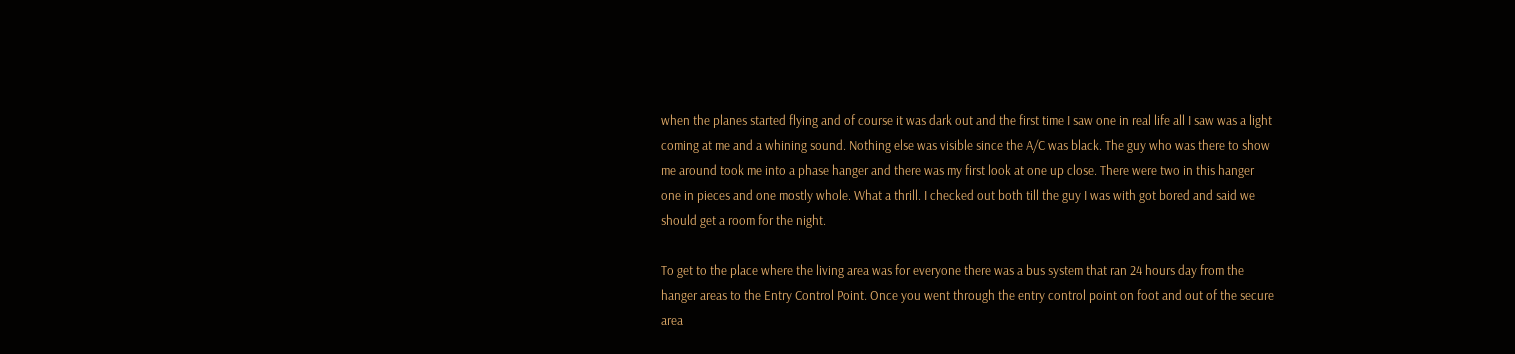when the planes started flying and of course it was dark out and the first time I saw one in real life all I saw was a light coming at me and a whining sound. Nothing else was visible since the A/C was black. The guy who was there to show me around took me into a phase hanger and there was my first look at one up close. There were two in this hanger one in pieces and one mostly whole. What a thrill. I checked out both till the guy I was with got bored and said we should get a room for the night.

To get to the place where the living area was for everyone there was a bus system that ran 24 hours day from the hanger areas to the Entry Control Point. Once you went through the entry control point on foot and out of the secure area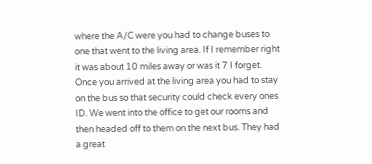where the A/C were you had to change buses to one that went to the living area. If I remember right it was about 10 miles away or was it 7 I forget. Once you arrived at the living area you had to stay on the bus so that security could check every ones ID. We went into the office to get our rooms and then headed off to them on the next bus. They had a great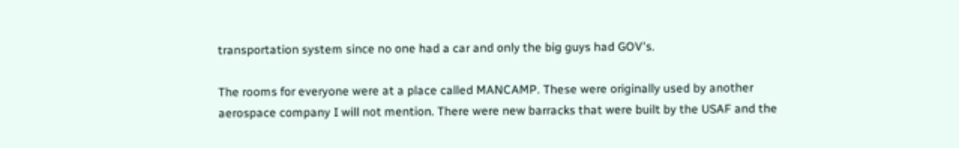transportation system since no one had a car and only the big guys had GOV's.

The rooms for everyone were at a place called MANCAMP. These were originally used by another aerospace company I will not mention. There were new barracks that were built by the USAF and the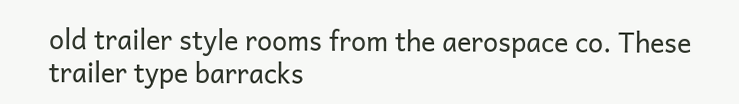old trailer style rooms from the aerospace co. These trailer type barracks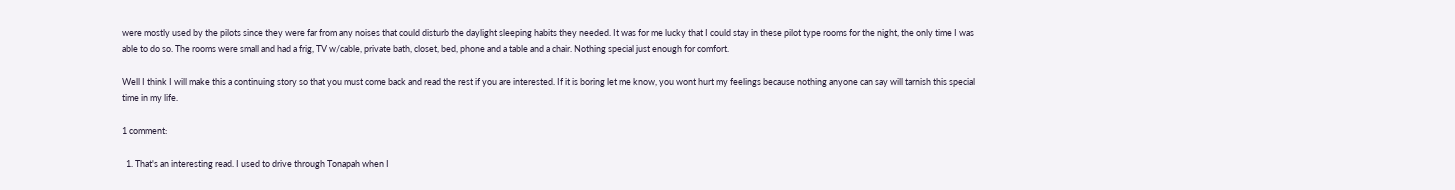were mostly used by the pilots since they were far from any noises that could disturb the daylight sleeping habits they needed. It was for me lucky that I could stay in these pilot type rooms for the night, the only time I was able to do so. The rooms were small and had a frig, TV w/cable, private bath, closet, bed, phone and a table and a chair. Nothing special just enough for comfort.

Well I think I will make this a continuing story so that you must come back and read the rest if you are interested. If it is boring let me know, you wont hurt my feelings because nothing anyone can say will tarnish this special time in my life.

1 comment:

  1. That's an interesting read. I used to drive through Tonapah when I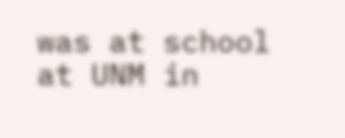was at school at UNM in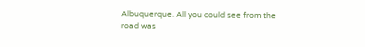Albuquerque. All you could see from the road was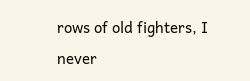rows of old fighters, I never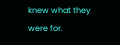knew what they were for.